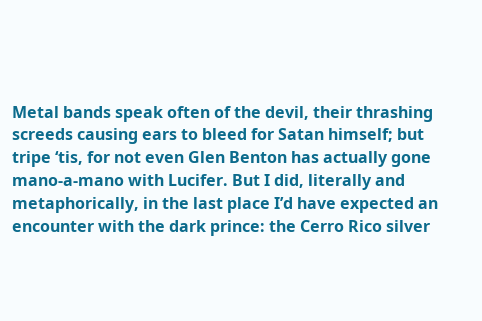Metal bands speak often of the devil, their thrashing screeds causing ears to bleed for Satan himself; but tripe ‘tis, for not even Glen Benton has actually gone mano-a-mano with Lucifer. But I did, literally and metaphorically, in the last place I’d have expected an encounter with the dark prince: the Cerro Rico silver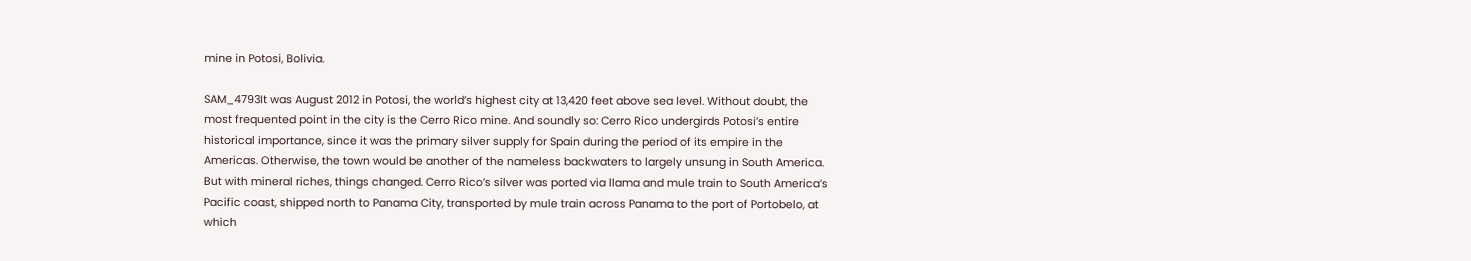mine in Potosi, Bolivia.

SAM_4793It was August 2012 in Potosi, the world’s highest city at 13,420 feet above sea level. Without doubt, the most frequented point in the city is the Cerro Rico mine. And soundly so: Cerro Rico undergirds Potosi’s entire historical importance, since it was the primary silver supply for Spain during the period of its empire in the Americas. Otherwise, the town would be another of the nameless backwaters to largely unsung in South America. But with mineral riches, things changed. Cerro Rico’s silver was ported via llama and mule train to South America’s Pacific coast, shipped north to Panama City, transported by mule train across Panama to the port of Portobelo, at which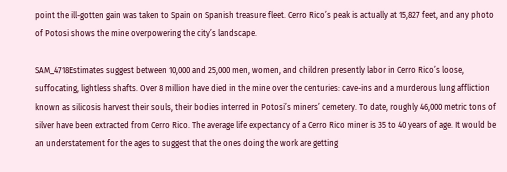point the ill-gotten gain was taken to Spain on Spanish treasure fleet. Cerro Rico’s peak is actually at 15,827 feet, and any photo of Potosi shows the mine overpowering the city’s landscape.

SAM_4718Estimates suggest between 10,000 and 25,000 men, women, and children presently labor in Cerro Rico’s loose, suffocating, lightless shafts. Over 8 million have died in the mine over the centuries: cave-ins and a murderous lung affliction known as silicosis harvest their souls, their bodies interred in Potosi’s miners’ cemetery. To date, roughly 46,000 metric tons of silver have been extracted from Cerro Rico. The average life expectancy of a Cerro Rico miner is 35 to 40 years of age. It would be an understatement for the ages to suggest that the ones doing the work are getting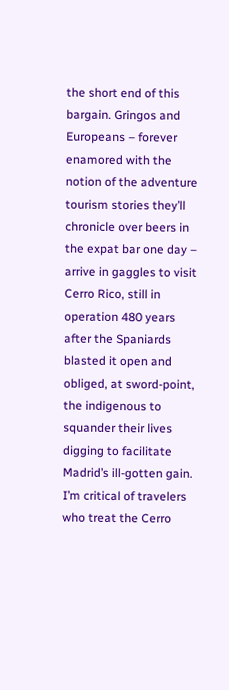the short end of this bargain. Gringos and Europeans – forever enamored with the notion of the adventure tourism stories they’ll chronicle over beers in the expat bar one day – arrive in gaggles to visit Cerro Rico, still in operation 480 years after the Spaniards blasted it open and obliged, at sword-point, the indigenous to squander their lives digging to facilitate Madrid’s ill-gotten gain. I’m critical of travelers who treat the Cerro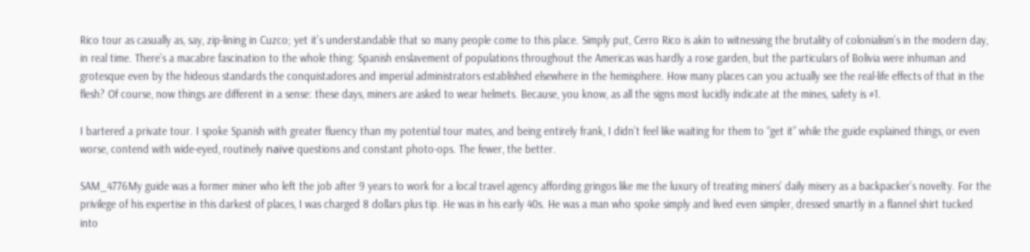Rico tour as casually as, say, zip-lining in Cuzco; yet it’s understandable that so many people come to this place. Simply put, Cerro Rico is akin to witnessing the brutality of colonialism’s in the modern day, in real time. There’s a macabre fascination to the whole thing: Spanish enslavement of populations throughout the Americas was hardly a rose garden, but the particulars of Bolivia were inhuman and grotesque even by the hideous standards the conquistadores and imperial administrators established elsewhere in the hemisphere. How many places can you actually see the real-life effects of that in the flesh? Of course, now things are different in a sense: these days, miners are asked to wear helmets. Because, you know, as all the signs most lucidly indicate at the mines, safety is #1.

I bartered a private tour. I spoke Spanish with greater fluency than my potential tour mates, and being entirely frank, I didn’t feel like waiting for them to “get it” while the guide explained things, or even worse, contend with wide-eyed, routinely naïve questions and constant photo-ops. The fewer, the better.

SAM_4776My guide was a former miner who left the job after 9 years to work for a local travel agency affording gringos like me the luxury of treating miners’ daily misery as a backpacker’s novelty. For the privilege of his expertise in this darkest of places, I was charged 8 dollars plus tip. He was in his early 40s. He was a man who spoke simply and lived even simpler, dressed smartly in a flannel shirt tucked into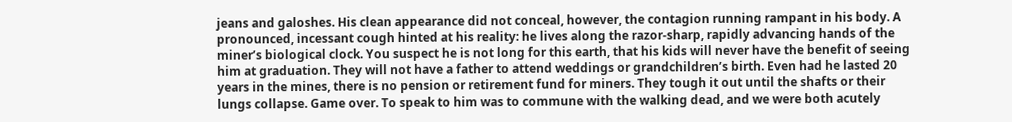jeans and galoshes. His clean appearance did not conceal, however, the contagion running rampant in his body. A pronounced, incessant cough hinted at his reality: he lives along the razor-sharp, rapidly advancing hands of the miner’s biological clock. You suspect he is not long for this earth, that his kids will never have the benefit of seeing him at graduation. They will not have a father to attend weddings or grandchildren’s birth. Even had he lasted 20 years in the mines, there is no pension or retirement fund for miners. They tough it out until the shafts or their lungs collapse. Game over. To speak to him was to commune with the walking dead, and we were both acutely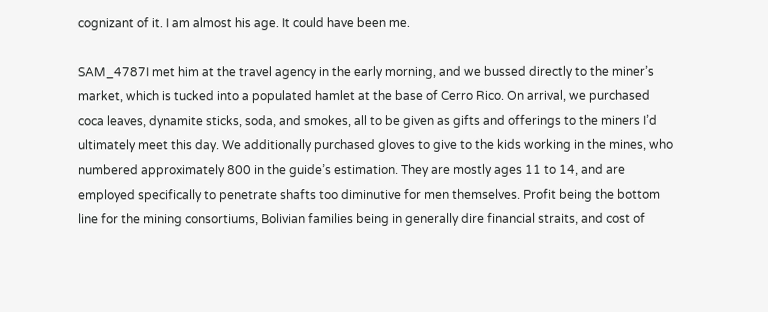cognizant of it. I am almost his age. It could have been me.

SAM_4787I met him at the travel agency in the early morning, and we bussed directly to the miner’s market, which is tucked into a populated hamlet at the base of Cerro Rico. On arrival, we purchased coca leaves, dynamite sticks, soda, and smokes, all to be given as gifts and offerings to the miners I’d ultimately meet this day. We additionally purchased gloves to give to the kids working in the mines, who numbered approximately 800 in the guide’s estimation. They are mostly ages 11 to 14, and are employed specifically to penetrate shafts too diminutive for men themselves. Profit being the bottom line for the mining consortiums, Bolivian families being in generally dire financial straits, and cost of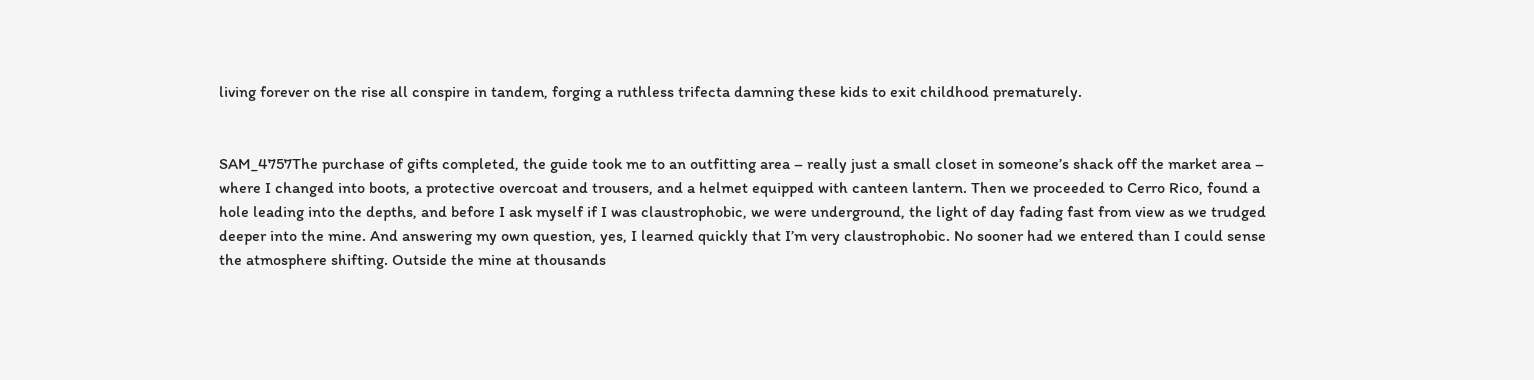living forever on the rise all conspire in tandem, forging a ruthless trifecta damning these kids to exit childhood prematurely.


SAM_4757The purchase of gifts completed, the guide took me to an outfitting area – really just a small closet in someone’s shack off the market area – where I changed into boots, a protective overcoat and trousers, and a helmet equipped with canteen lantern. Then we proceeded to Cerro Rico, found a hole leading into the depths, and before I ask myself if I was claustrophobic, we were underground, the light of day fading fast from view as we trudged deeper into the mine. And answering my own question, yes, I learned quickly that I’m very claustrophobic. No sooner had we entered than I could sense the atmosphere shifting. Outside the mine at thousands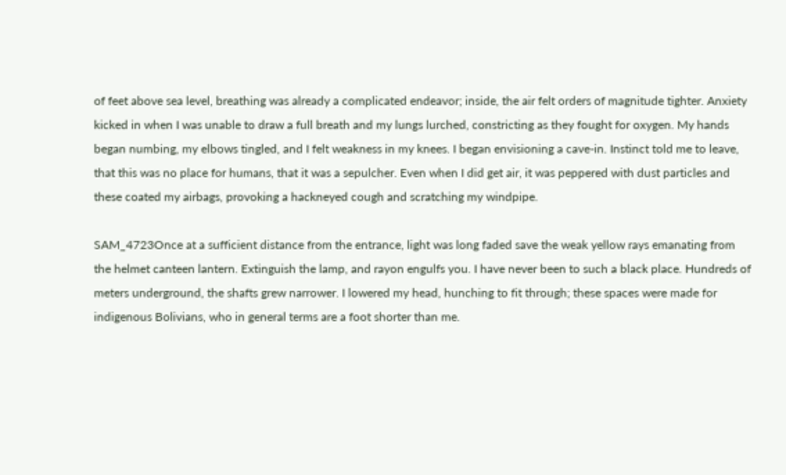of feet above sea level, breathing was already a complicated endeavor; inside, the air felt orders of magnitude tighter. Anxiety kicked in when I was unable to draw a full breath and my lungs lurched, constricting as they fought for oxygen. My hands began numbing, my elbows tingled, and I felt weakness in my knees. I began envisioning a cave-in. Instinct told me to leave, that this was no place for humans, that it was a sepulcher. Even when I did get air, it was peppered with dust particles and these coated my airbags, provoking a hackneyed cough and scratching my windpipe.

SAM_4723Once at a sufficient distance from the entrance, light was long faded save the weak yellow rays emanating from the helmet canteen lantern. Extinguish the lamp, and rayon engulfs you. I have never been to such a black place. Hundreds of meters underground, the shafts grew narrower. I lowered my head, hunching to fit through; these spaces were made for indigenous Bolivians, who in general terms are a foot shorter than me.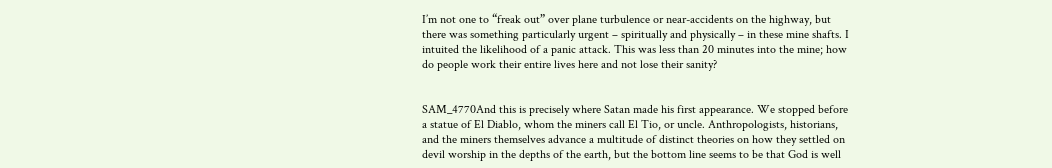I’m not one to “freak out” over plane turbulence or near-accidents on the highway, but there was something particularly urgent – spiritually and physically – in these mine shafts. I intuited the likelihood of a panic attack. This was less than 20 minutes into the mine; how do people work their entire lives here and not lose their sanity?


SAM_4770And this is precisely where Satan made his first appearance. We stopped before a statue of El Diablo, whom the miners call El Tio, or uncle. Anthropologists, historians, and the miners themselves advance a multitude of distinct theories on how they settled on devil worship in the depths of the earth, but the bottom line seems to be that God is well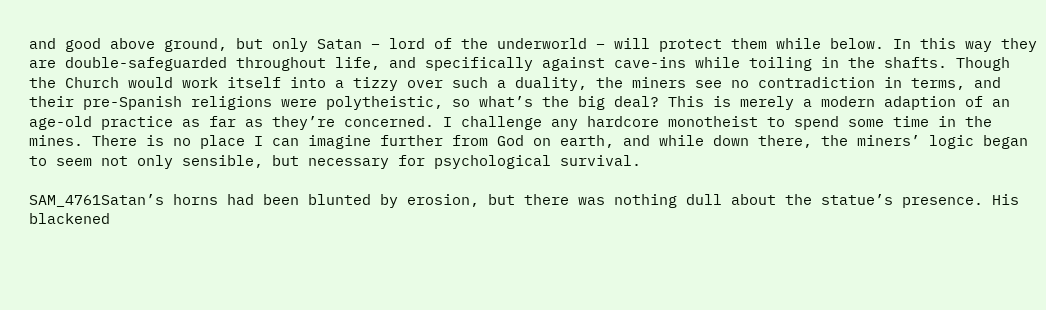and good above ground, but only Satan – lord of the underworld – will protect them while below. In this way they are double-safeguarded throughout life, and specifically against cave-ins while toiling in the shafts. Though the Church would work itself into a tizzy over such a duality, the miners see no contradiction in terms, and their pre-Spanish religions were polytheistic, so what’s the big deal? This is merely a modern adaption of an age-old practice as far as they’re concerned. I challenge any hardcore monotheist to spend some time in the mines. There is no place I can imagine further from God on earth, and while down there, the miners’ logic began to seem not only sensible, but necessary for psychological survival.

SAM_4761Satan’s horns had been blunted by erosion, but there was nothing dull about the statue’s presence. His blackened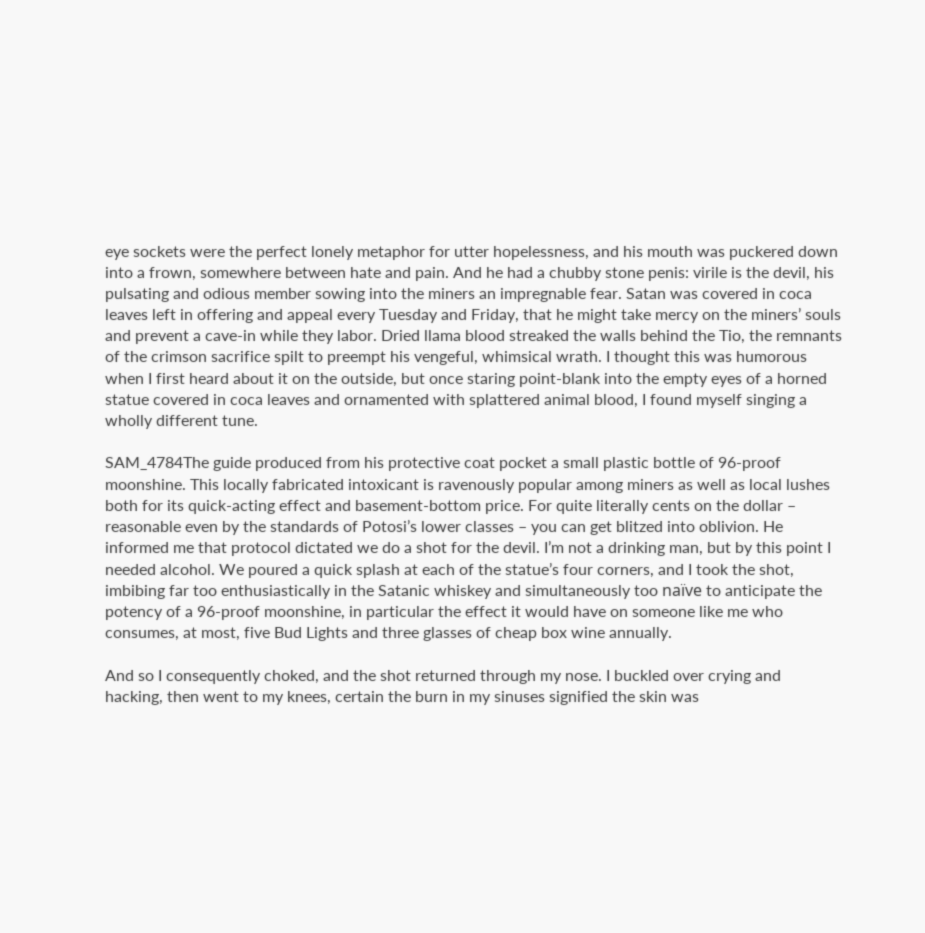eye sockets were the perfect lonely metaphor for utter hopelessness, and his mouth was puckered down into a frown, somewhere between hate and pain. And he had a chubby stone penis: virile is the devil, his pulsating and odious member sowing into the miners an impregnable fear. Satan was covered in coca leaves left in offering and appeal every Tuesday and Friday, that he might take mercy on the miners’ souls and prevent a cave-in while they labor. Dried llama blood streaked the walls behind the Tio, the remnants of the crimson sacrifice spilt to preempt his vengeful, whimsical wrath. I thought this was humorous when I first heard about it on the outside, but once staring point-blank into the empty eyes of a horned statue covered in coca leaves and ornamented with splattered animal blood, I found myself singing a wholly different tune.

SAM_4784The guide produced from his protective coat pocket a small plastic bottle of 96-proof moonshine. This locally fabricated intoxicant is ravenously popular among miners as well as local lushes both for its quick-acting effect and basement-bottom price. For quite literally cents on the dollar – reasonable even by the standards of Potosi’s lower classes – you can get blitzed into oblivion. He informed me that protocol dictated we do a shot for the devil. I’m not a drinking man, but by this point I needed alcohol. We poured a quick splash at each of the statue’s four corners, and I took the shot, imbibing far too enthusiastically in the Satanic whiskey and simultaneously too naïve to anticipate the potency of a 96-proof moonshine, in particular the effect it would have on someone like me who consumes, at most, five Bud Lights and three glasses of cheap box wine annually.

And so I consequently choked, and the shot returned through my nose. I buckled over crying and hacking, then went to my knees, certain the burn in my sinuses signified the skin was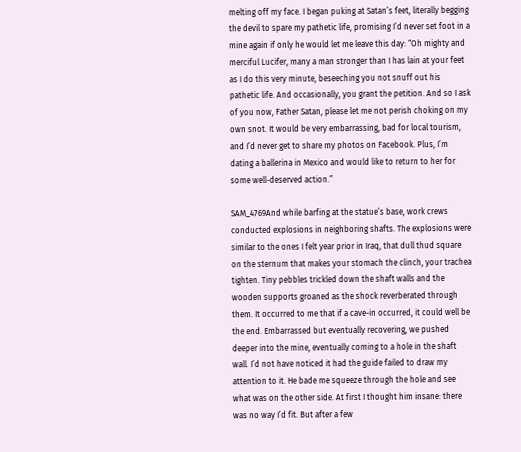melting off my face. I began puking at Satan’s feet, literally begging the devil to spare my pathetic life, promising I’d never set foot in a mine again if only he would let me leave this day: “Oh mighty and merciful Lucifer, many a man stronger than I has lain at your feet as I do this very minute, beseeching you not snuff out his pathetic life. And occasionally, you grant the petition. And so I ask of you now, Father Satan, please let me not perish choking on my own snot. It would be very embarrassing, bad for local tourism, and I’d never get to share my photos on Facebook. Plus, I’m dating a ballerina in Mexico and would like to return to her for some well-deserved action.”

SAM_4769And while barfing at the statue’s base, work crews conducted explosions in neighboring shafts. The explosions were similar to the ones I felt year prior in Iraq, that dull thud square on the sternum that makes your stomach the clinch, your trachea tighten. Tiny pebbles trickled down the shaft walls and the wooden supports groaned as the shock reverberated through them. It occurred to me that if a cave-in occurred, it could well be the end. Embarrassed but eventually recovering, we pushed deeper into the mine, eventually coming to a hole in the shaft wall. I’d not have noticed it had the guide failed to draw my attention to it. He bade me squeeze through the hole and see what was on the other side. At first I thought him insane: there was no way I’d fit. But after a few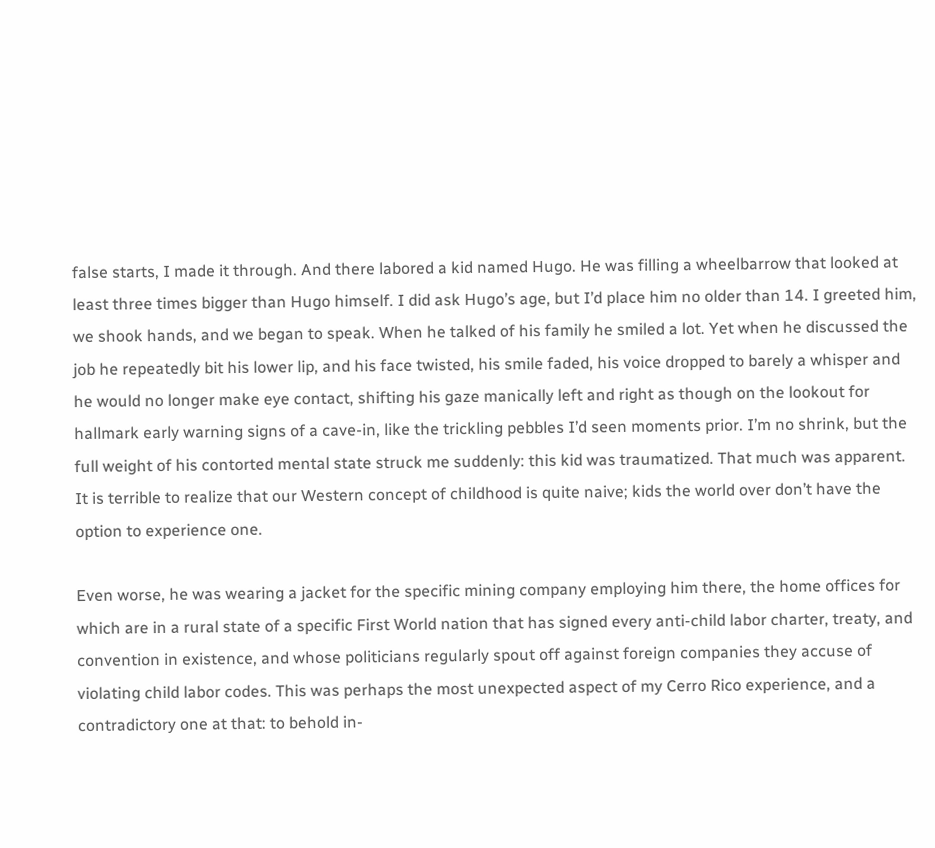false starts, I made it through. And there labored a kid named Hugo. He was filling a wheelbarrow that looked at least three times bigger than Hugo himself. I did ask Hugo’s age, but I’d place him no older than 14. I greeted him, we shook hands, and we began to speak. When he talked of his family he smiled a lot. Yet when he discussed the job he repeatedly bit his lower lip, and his face twisted, his smile faded, his voice dropped to barely a whisper and he would no longer make eye contact, shifting his gaze manically left and right as though on the lookout for hallmark early warning signs of a cave-in, like the trickling pebbles I’d seen moments prior. I’m no shrink, but the full weight of his contorted mental state struck me suddenly: this kid was traumatized. That much was apparent. It is terrible to realize that our Western concept of childhood is quite naive; kids the world over don’t have the option to experience one.

Even worse, he was wearing a jacket for the specific mining company employing him there, the home offices for which are in a rural state of a specific First World nation that has signed every anti-child labor charter, treaty, and convention in existence, and whose politicians regularly spout off against foreign companies they accuse of violating child labor codes. This was perhaps the most unexpected aspect of my Cerro Rico experience, and a contradictory one at that: to behold in-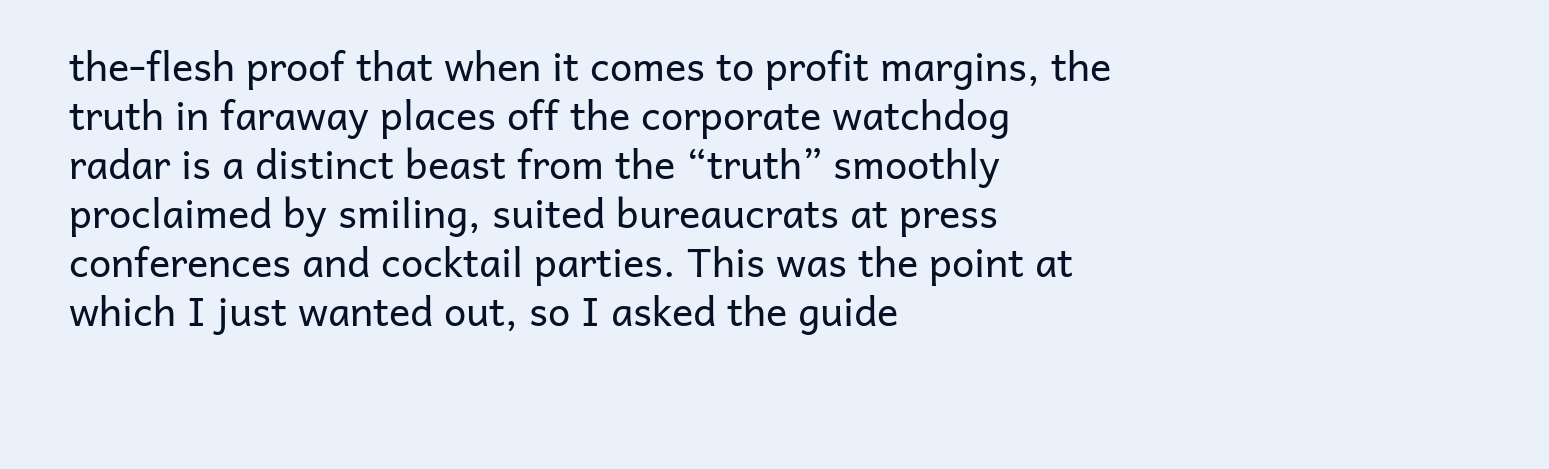the-flesh proof that when it comes to profit margins, the truth in faraway places off the corporate watchdog radar is a distinct beast from the “truth” smoothly proclaimed by smiling, suited bureaucrats at press conferences and cocktail parties. This was the point at which I just wanted out, so I asked the guide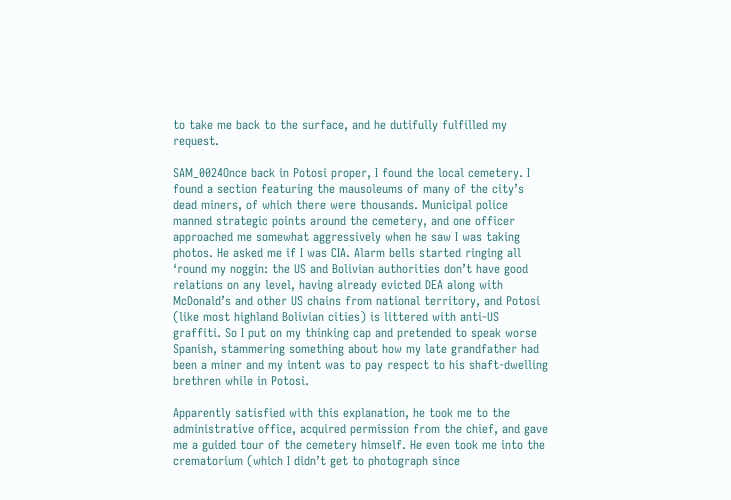to take me back to the surface, and he dutifully fulfilled my request.

SAM_0024Once back in Potosi proper, I found the local cemetery. I found a section featuring the mausoleums of many of the city’s dead miners, of which there were thousands. Municipal police manned strategic points around the cemetery, and one officer approached me somewhat aggressively when he saw I was taking photos. He asked me if I was CIA. Alarm bells started ringing all ‘round my noggin: the US and Bolivian authorities don’t have good relations on any level, having already evicted DEA along with McDonald’s and other US chains from national territory, and Potosi (like most highland Bolivian cities) is littered with anti-US graffiti. So I put on my thinking cap and pretended to speak worse Spanish, stammering something about how my late grandfather had been a miner and my intent was to pay respect to his shaft-dwelling brethren while in Potosi.

Apparently satisfied with this explanation, he took me to the administrative office, acquired permission from the chief, and gave me a guided tour of the cemetery himself. He even took me into the crematorium (which I didn’t get to photograph since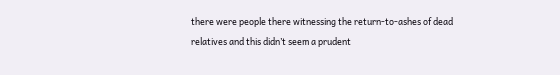there were people there witnessing the return-to-ashes of dead relatives and this didn’t seem a prudent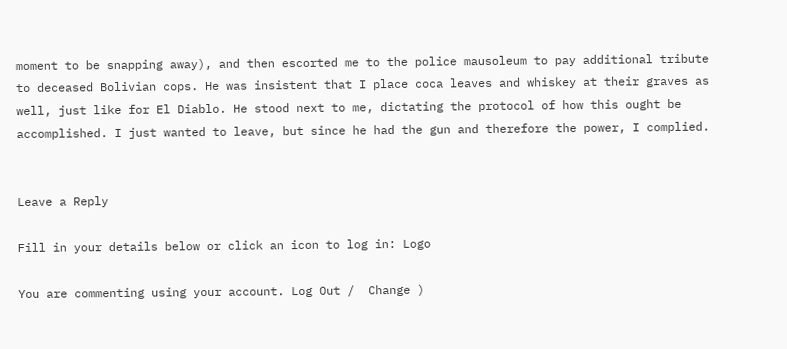moment to be snapping away), and then escorted me to the police mausoleum to pay additional tribute to deceased Bolivian cops. He was insistent that I place coca leaves and whiskey at their graves as well, just like for El Diablo. He stood next to me, dictating the protocol of how this ought be accomplished. I just wanted to leave, but since he had the gun and therefore the power, I complied.


Leave a Reply

Fill in your details below or click an icon to log in: Logo

You are commenting using your account. Log Out /  Change )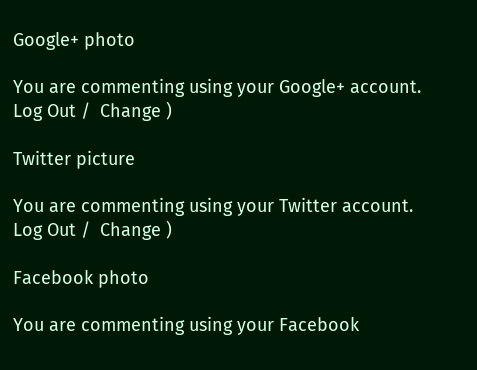Google+ photo

You are commenting using your Google+ account. Log Out /  Change )

Twitter picture

You are commenting using your Twitter account. Log Out /  Change )

Facebook photo

You are commenting using your Facebook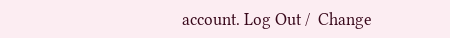account. Log Out /  Change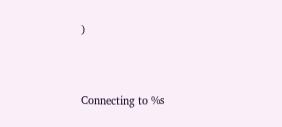)


Connecting to %s